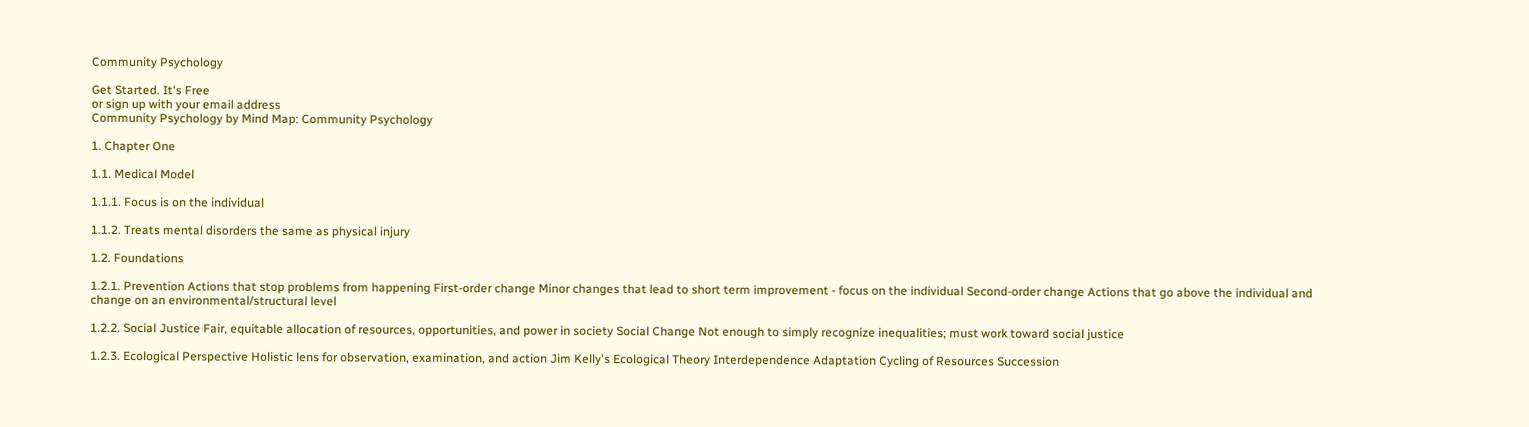Community Psychology

Get Started. It's Free
or sign up with your email address
Community Psychology by Mind Map: Community Psychology

1. Chapter One

1.1. Medical Model

1.1.1. Focus is on the individual

1.1.2. Treats mental disorders the same as physical injury

1.2. Foundations

1.2.1. Prevention Actions that stop problems from happening First-order change Minor changes that lead to short term improvement - focus on the individual Second-order change Actions that go above the individual and change on an environmental/structural level

1.2.2. Social Justice Fair, equitable allocation of resources, opportunities, and power in society Social Change Not enough to simply recognize inequalities; must work toward social justice

1.2.3. Ecological Perspective Holistic lens for observation, examination, and action Jim Kelly's Ecological Theory Interdependence Adaptation Cycling of Resources Succession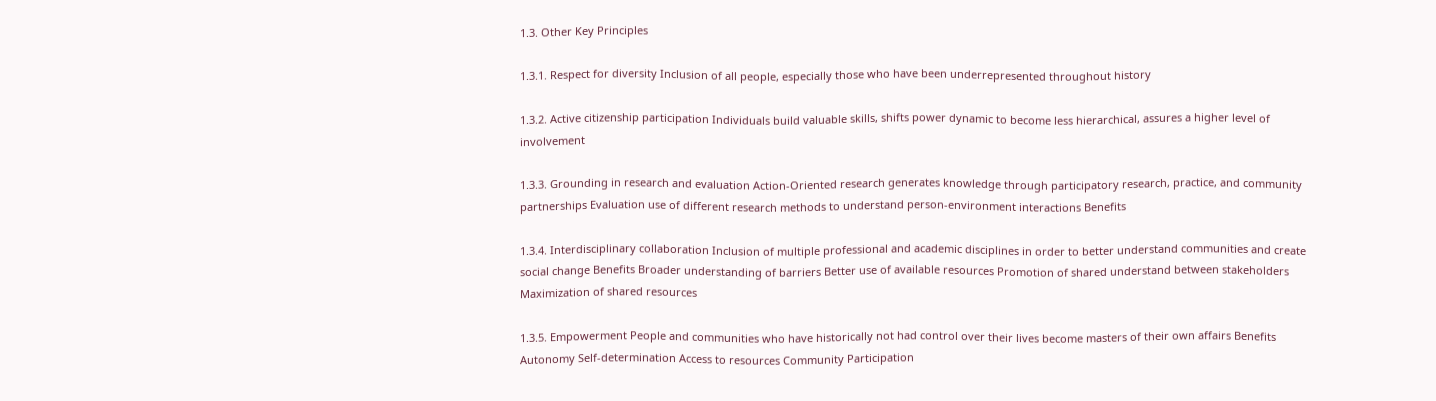1.3. Other Key Principles

1.3.1. Respect for diversity Inclusion of all people, especially those who have been underrepresented throughout history

1.3.2. Active citizenship participation Individuals build valuable skills, shifts power dynamic to become less hierarchical, assures a higher level of involvement

1.3.3. Grounding in research and evaluation Action-Oriented research generates knowledge through participatory research, practice, and community partnerships Evaluation use of different research methods to understand person-environment interactions Benefits

1.3.4. Interdisciplinary collaboration Inclusion of multiple professional and academic disciplines in order to better understand communities and create social change Benefits Broader understanding of barriers Better use of available resources Promotion of shared understand between stakeholders Maximization of shared resources

1.3.5. Empowerment People and communities who have historically not had control over their lives become masters of their own affairs Benefits Autonomy Self-determination Access to resources Community Participation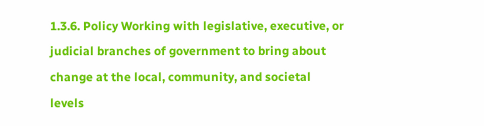1.3.6. Policy Working with legislative, executive, or judicial branches of government to bring about change at the local, community, and societal levels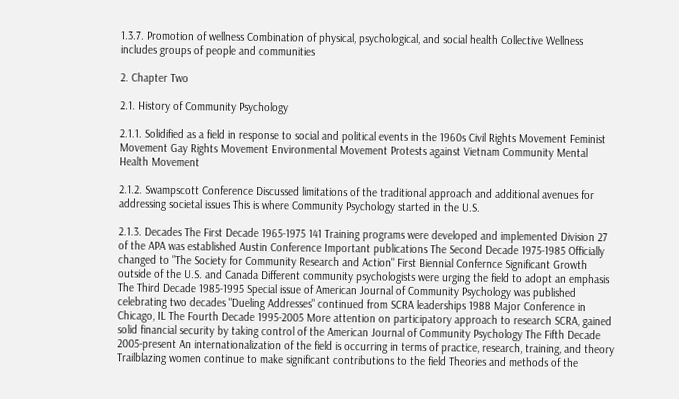1.3.7. Promotion of wellness Combination of physical, psychological, and social health Collective Wellness includes groups of people and communities

2. Chapter Two

2.1. History of Community Psychology

2.1.1. Solidified as a field in response to social and political events in the 1960s Civil Rights Movement Feminist Movement Gay Rights Movement Environmental Movement Protests against Vietnam Community Mental Health Movement

2.1.2. Swampscott Conference Discussed limitations of the traditional approach and additional avenues for addressing societal issues This is where Community Psychology started in the U.S.

2.1.3. Decades The First Decade 1965-1975 141 Training programs were developed and implemented Division 27 of the APA was established Austin Conference Important publications The Second Decade 1975-1985 Officially changed to "The Society for Community Research and Action" First Biennial Confernce Significant Growth outside of the U.S. and Canada Different community psychologists were urging the field to adopt an emphasis The Third Decade 1985-1995 Special issue of American Journal of Community Psychology was published celebrating two decades "Dueling Addresses" continued from SCRA leaderships 1988 Major Conference in Chicago, IL The Fourth Decade 1995-2005 More attention on participatory approach to research SCRA, gained solid financial security by taking control of the American Journal of Community Psychology The Fifth Decade 2005-present An internationalization of the field is occurring in terms of practice, research, training, and theory Trailblazing women continue to make significant contributions to the field Theories and methods of the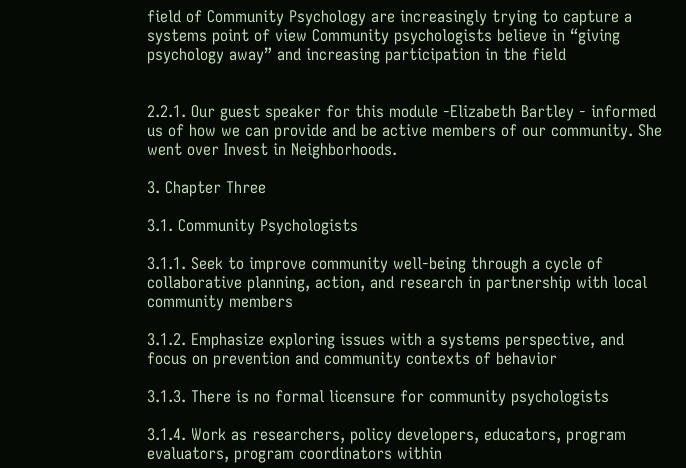field of Community Psychology are increasingly trying to capture a systems point of view Community psychologists believe in “giving psychology away” and increasing participation in the field


2.2.1. Our guest speaker for this module -Elizabeth Bartley - informed us of how we can provide and be active members of our community. She went over Invest in Neighborhoods.

3. Chapter Three

3.1. Community Psychologists

3.1.1. Seek to improve community well-being through a cycle of collaborative planning, action, and research in partnership with local community members

3.1.2. Emphasize exploring issues with a systems perspective, and focus on prevention and community contexts of behavior

3.1.3. There is no formal licensure for community psychologists

3.1.4. Work as researchers, policy developers, educators, program evaluators, program coordinators within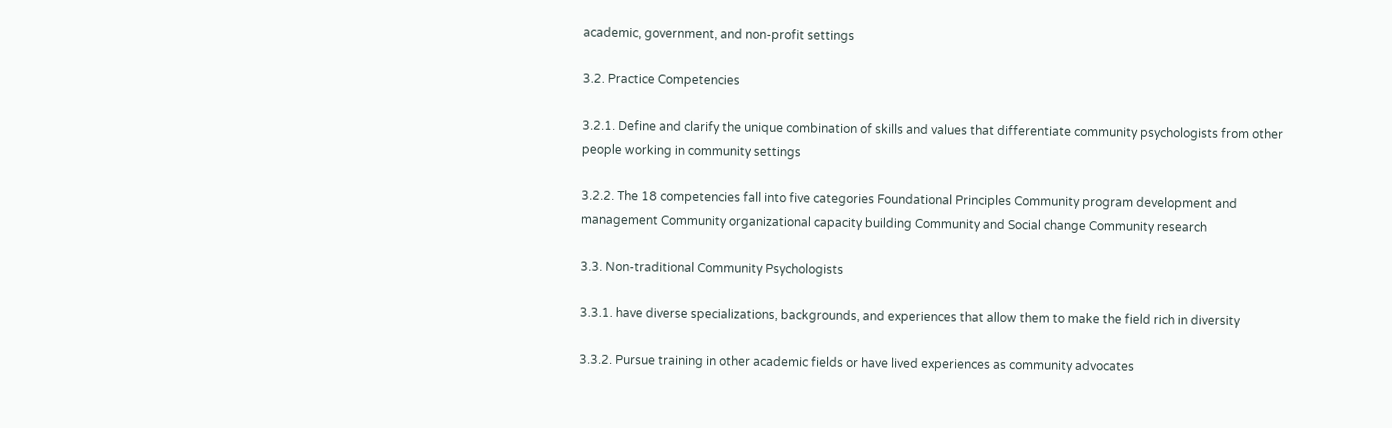academic, government, and non-profit settings

3.2. Practice Competencies

3.2.1. Define and clarify the unique combination of skills and values that differentiate community psychologists from other people working in community settings

3.2.2. The 18 competencies fall into five categories Foundational Principles Community program development and management Community organizational capacity building Community and Social change Community research

3.3. Non-traditional Community Psychologists

3.3.1. have diverse specializations, backgrounds, and experiences that allow them to make the field rich in diversity

3.3.2. Pursue training in other academic fields or have lived experiences as community advocates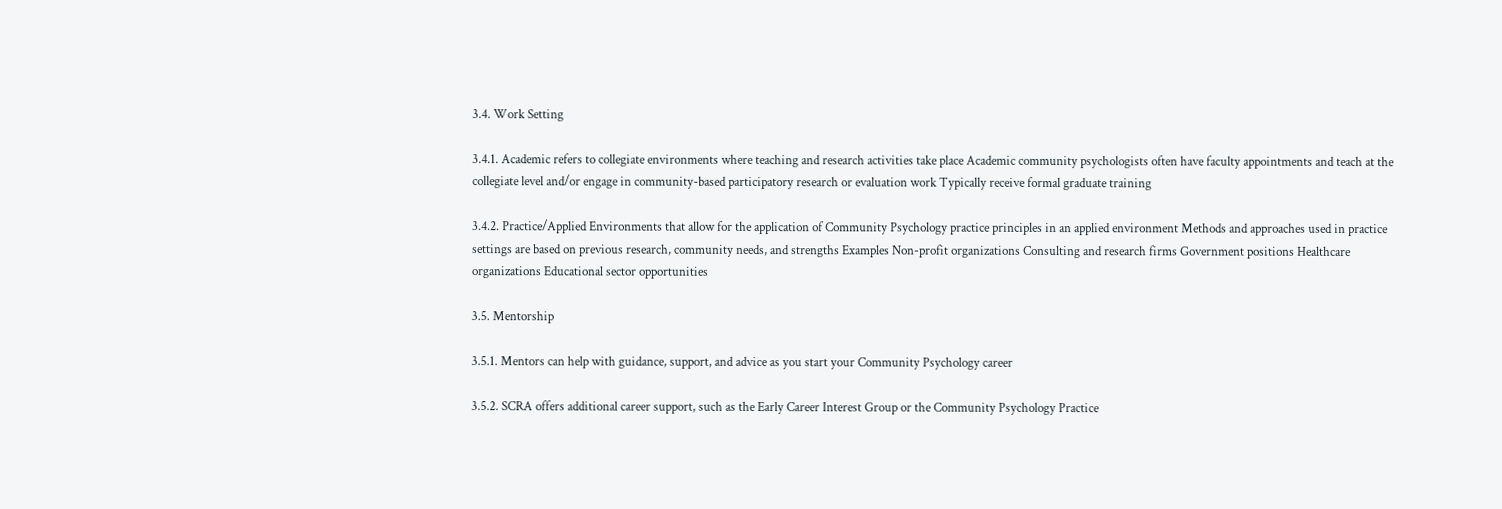3.4. Work Setting

3.4.1. Academic refers to collegiate environments where teaching and research activities take place Academic community psychologists often have faculty appointments and teach at the collegiate level and/or engage in community-based participatory research or evaluation work Typically receive formal graduate training

3.4.2. Practice/Applied Environments that allow for the application of Community Psychology practice principles in an applied environment Methods and approaches used in practice settings are based on previous research, community needs, and strengths Examples Non-profit organizations Consulting and research firms Government positions Healthcare organizations Educational sector opportunities

3.5. Mentorship

3.5.1. Mentors can help with guidance, support, and advice as you start your Community Psychology career

3.5.2. SCRA offers additional career support, such as the Early Career Interest Group or the Community Psychology Practice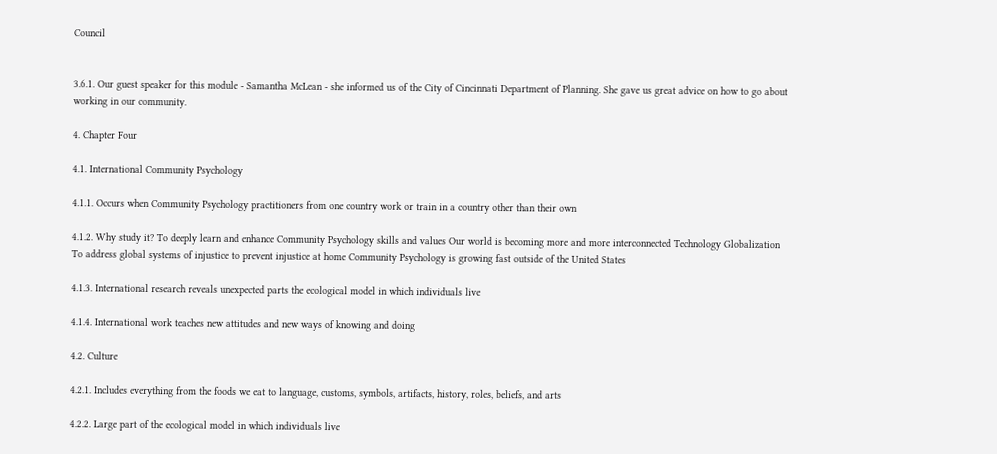Council


3.6.1. Our guest speaker for this module - Samantha McLean - she informed us of the City of Cincinnati Department of Planning. She gave us great advice on how to go about working in our community.

4. Chapter Four

4.1. International Community Psychology

4.1.1. Occurs when Community Psychology practitioners from one country work or train in a country other than their own

4.1.2. Why study it? To deeply learn and enhance Community Psychology skills and values Our world is becoming more and more interconnected Technology Globalization To address global systems of injustice to prevent injustice at home Community Psychology is growing fast outside of the United States

4.1.3. International research reveals unexpected parts the ecological model in which individuals live

4.1.4. International work teaches new attitudes and new ways of knowing and doing

4.2. Culture

4.2.1. Includes everything from the foods we eat to language, customs, symbols, artifacts, history, roles, beliefs, and arts

4.2.2. Large part of the ecological model in which individuals live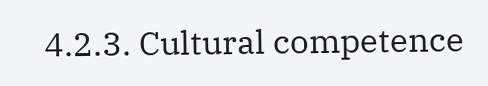4.2.3. Cultural competence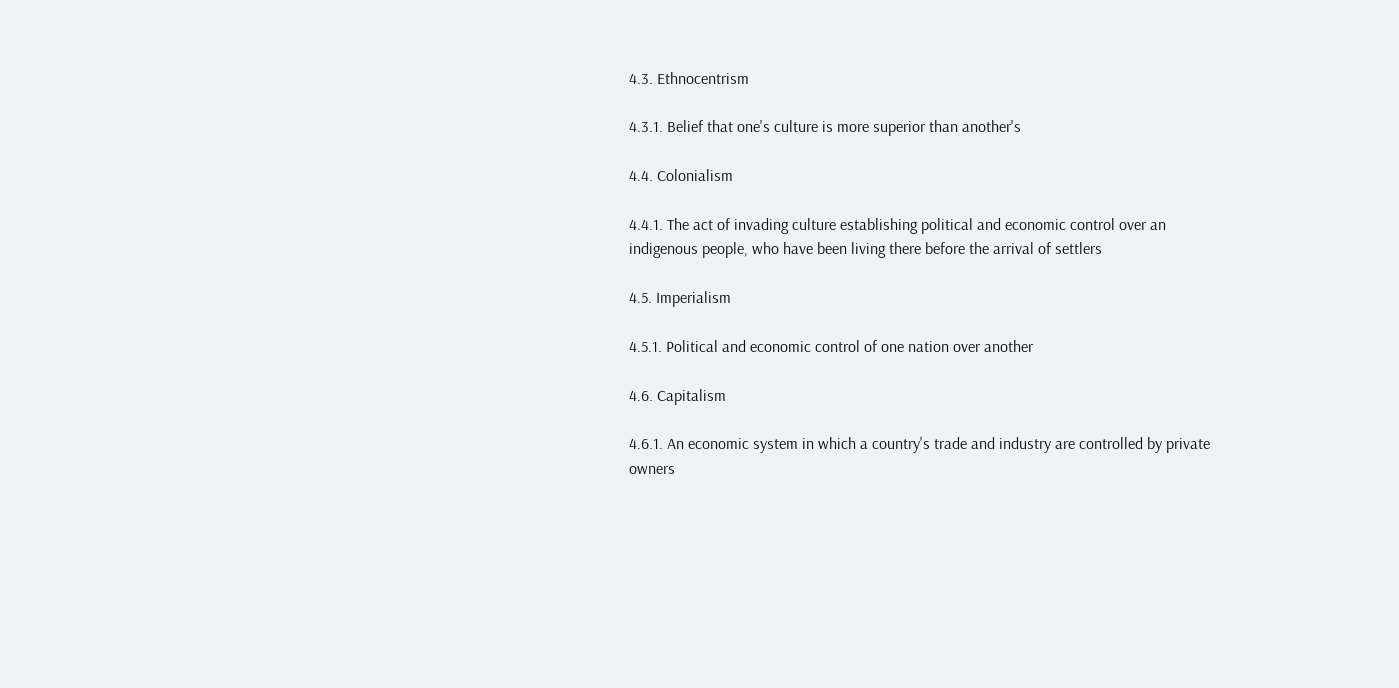4.3. Ethnocentrism

4.3.1. Belief that one's culture is more superior than another's

4.4. Colonialism

4.4.1. The act of invading culture establishing political and economic control over an indigenous people, who have been living there before the arrival of settlers

4.5. Imperialism

4.5.1. Political and economic control of one nation over another

4.6. Capitalism

4.6.1. An economic system in which a country's trade and industry are controlled by private owners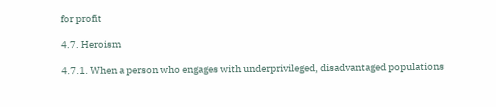for profit

4.7. Heroism

4.7.1. When a person who engages with underprivileged, disadvantaged populations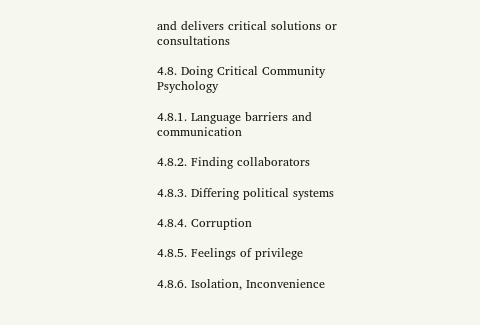and delivers critical solutions or consultations

4.8. Doing Critical Community Psychology

4.8.1. Language barriers and communication

4.8.2. Finding collaborators

4.8.3. Differing political systems

4.8.4. Corruption

4.8.5. Feelings of privilege

4.8.6. Isolation, Inconvenience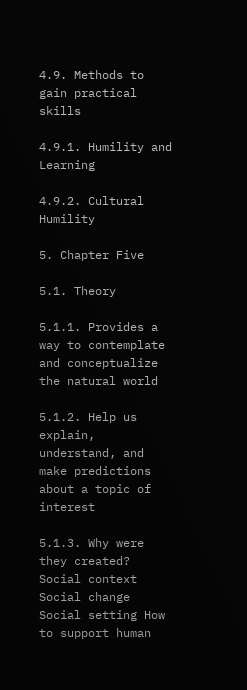4.9. Methods to gain practical skills

4.9.1. Humility and Learning

4.9.2. Cultural Humility

5. Chapter Five

5.1. Theory

5.1.1. Provides a way to contemplate and conceptualize the natural world

5.1.2. Help us explain, understand, and make predictions about a topic of interest

5.1.3. Why were they created? Social context Social change Social setting How to support human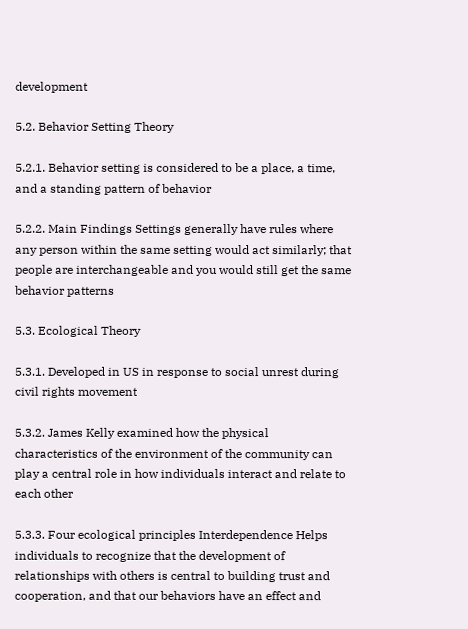development

5.2. Behavior Setting Theory

5.2.1. Behavior setting is considered to be a place, a time, and a standing pattern of behavior

5.2.2. Main Findings Settings generally have rules where any person within the same setting would act similarly; that people are interchangeable and you would still get the same behavior patterns

5.3. Ecological Theory

5.3.1. Developed in US in response to social unrest during civil rights movement

5.3.2. James Kelly examined how the physical characteristics of the environment of the community can play a central role in how individuals interact and relate to each other

5.3.3. Four ecological principles Interdependence Helps individuals to recognize that the development of relationships with others is central to building trust and cooperation, and that our behaviors have an effect and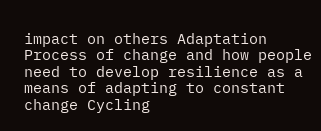impact on others Adaptation Process of change and how people need to develop resilience as a means of adapting to constant change Cycling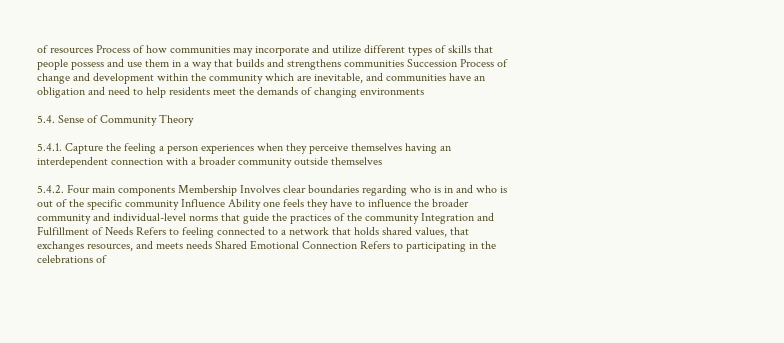of resources Process of how communities may incorporate and utilize different types of skills that people possess and use them in a way that builds and strengthens communities Succession Process of change and development within the community which are inevitable, and communities have an obligation and need to help residents meet the demands of changing environments

5.4. Sense of Community Theory

5.4.1. Capture the feeling a person experiences when they perceive themselves having an interdependent connection with a broader community outside themselves

5.4.2. Four main components Membership Involves clear boundaries regarding who is in and who is out of the specific community Influence Ability one feels they have to influence the broader community and individual-level norms that guide the practices of the community Integration and Fulfillment of Needs Refers to feeling connected to a network that holds shared values, that exchanges resources, and meets needs Shared Emotional Connection Refers to participating in the celebrations of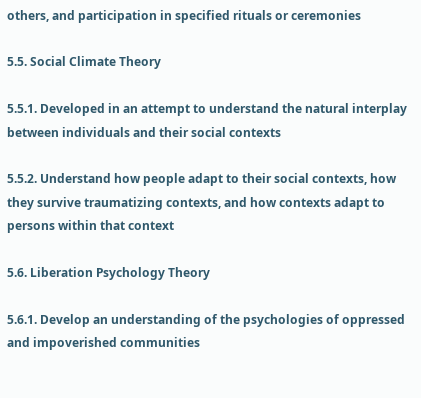others, and participation in specified rituals or ceremonies

5.5. Social Climate Theory

5.5.1. Developed in an attempt to understand the natural interplay between individuals and their social contexts

5.5.2. Understand how people adapt to their social contexts, how they survive traumatizing contexts, and how contexts adapt to persons within that context

5.6. Liberation Psychology Theory

5.6.1. Develop an understanding of the psychologies of oppressed and impoverished communities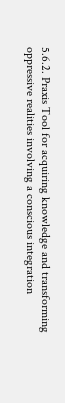5.6.2. Praxis Tool for acquiring knowledge and transforming oppressive realities involving a conscious integration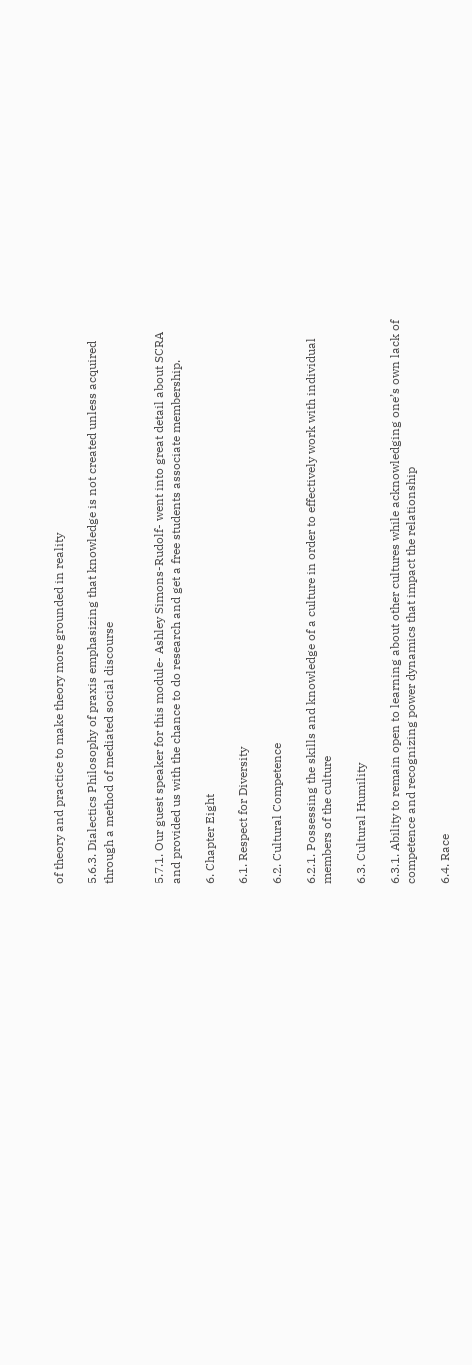of theory and practice to make theory more grounded in reality

5.6.3. Dialectics Philosophy of praxis emphasizing that knowledge is not created unless acquired through a method of mediated social discourse


5.7.1. Our guest speaker for this module- Ashley Simons-Rudolf- went into great detail about SCRA and provided us with the chance to do research and get a free students associate membership.

6. Chapter Eight

6.1. Respect for Diversity

6.2. Cultural Competence

6.2.1. Possessing the skills and knowledge of a culture in order to effectively work with individual members of the culture

6.3. Cultural Humility

6.3.1. Ability to remain open to learning about other cultures while acknowledging one’s own lack of competence and recognizing power dynamics that impact the relationship

6.4. Race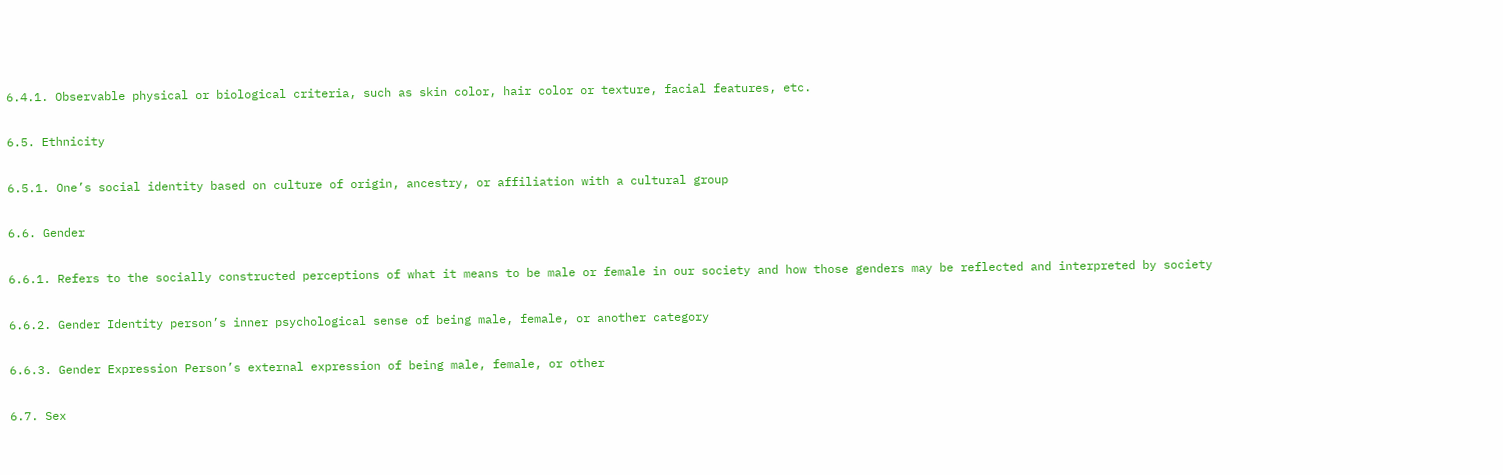6.4.1. Observable physical or biological criteria, such as skin color, hair color or texture, facial features, etc.

6.5. Ethnicity

6.5.1. One’s social identity based on culture of origin, ancestry, or affiliation with a cultural group

6.6. Gender

6.6.1. Refers to the socially constructed perceptions of what it means to be male or female in our society and how those genders may be reflected and interpreted by society

6.6.2. Gender Identity person’s inner psychological sense of being male, female, or another category

6.6.3. Gender Expression Person’s external expression of being male, female, or other

6.7. Sex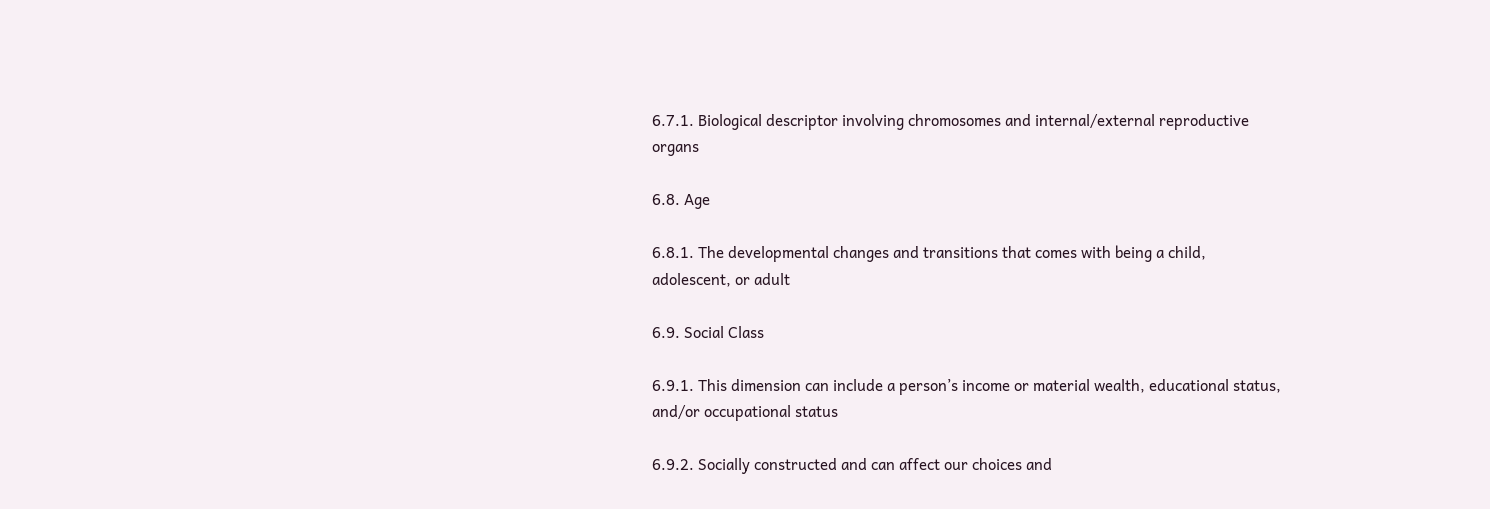6.7.1. Biological descriptor involving chromosomes and internal/external reproductive organs

6.8. Age

6.8.1. The developmental changes and transitions that comes with being a child, adolescent, or adult

6.9. Social Class

6.9.1. This dimension can include a person’s income or material wealth, educational status, and/or occupational status

6.9.2. Socially constructed and can affect our choices and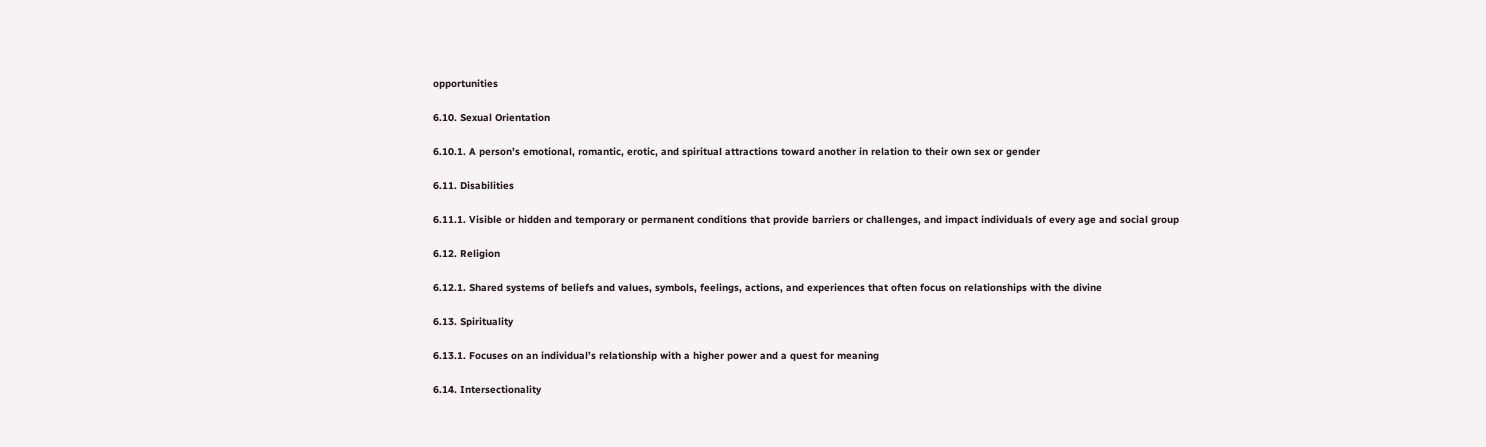opportunities

6.10. Sexual Orientation

6.10.1. A person’s emotional, romantic, erotic, and spiritual attractions toward another in relation to their own sex or gender

6.11. Disabilities

6.11.1. Visible or hidden and temporary or permanent conditions that provide barriers or challenges, and impact individuals of every age and social group

6.12. Religion

6.12.1. Shared systems of beliefs and values, symbols, feelings, actions, and experiences that often focus on relationships with the divine

6.13. Spirituality

6.13.1. Focuses on an individual’s relationship with a higher power and a quest for meaning

6.14. Intersectionality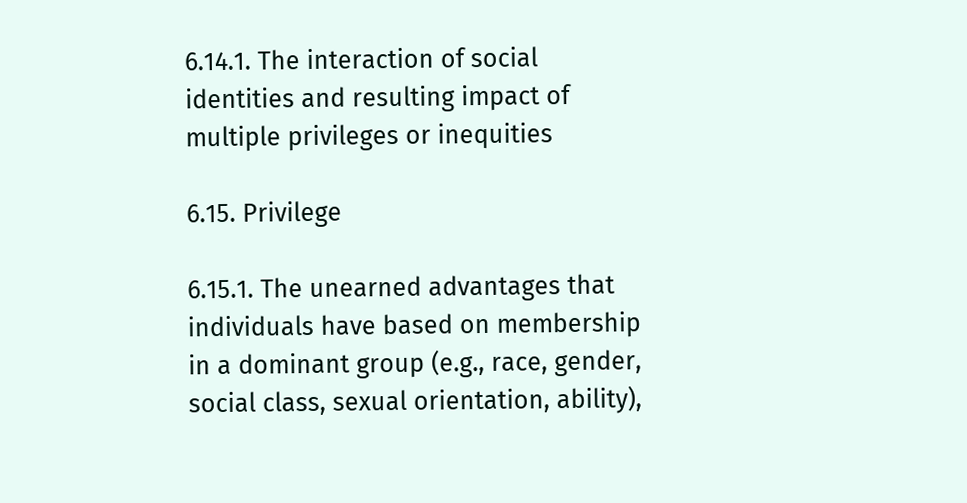6.14.1. The interaction of social identities and resulting impact of multiple privileges or inequities

6.15. Privilege

6.15.1. The unearned advantages that individuals have based on membership in a dominant group (e.g., race, gender, social class, sexual orientation, ability),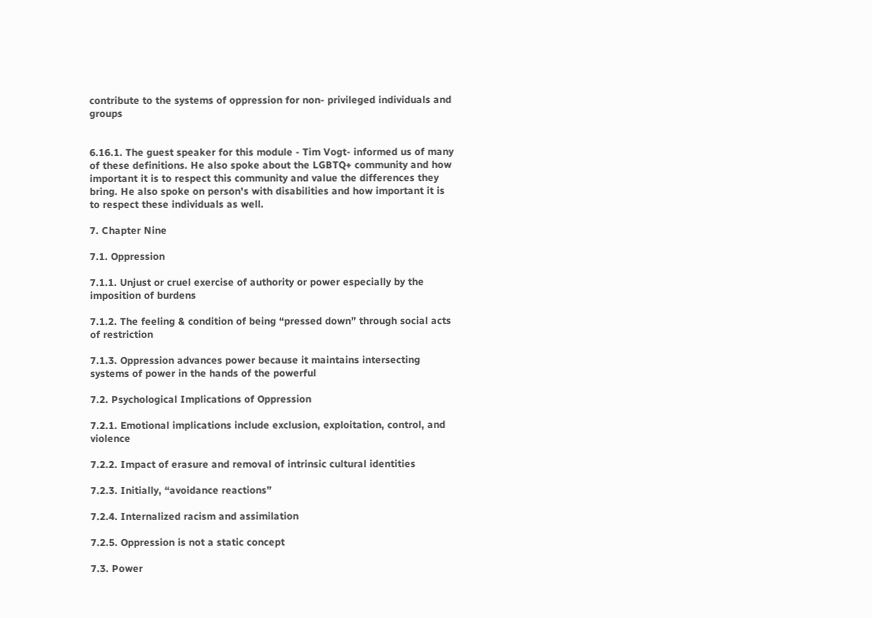contribute to the systems of oppression for non- privileged individuals and groups


6.16.1. The guest speaker for this module - Tim Vogt- informed us of many of these definitions. He also spoke about the LGBTQ+ community and how important it is to respect this community and value the differences they bring. He also spoke on person's with disabilities and how important it is to respect these individuals as well.

7. Chapter Nine

7.1. Oppression

7.1.1. Unjust or cruel exercise of authority or power especially by the imposition of burdens

7.1.2. The feeling & condition of being “pressed down” through social acts of restriction

7.1.3. Oppression advances power because it maintains intersecting systems of power in the hands of the powerful

7.2. Psychological Implications of Oppression

7.2.1. Emotional implications include exclusion, exploitation, control, and violence

7.2.2. Impact of erasure and removal of intrinsic cultural identities

7.2.3. Initially, “avoidance reactions”

7.2.4. Internalized racism and assimilation

7.2.5. Oppression is not a static concept

7.3. Power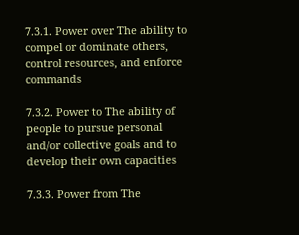7.3.1. Power over The ability to compel or dominate others, control resources, and enforce commands

7.3.2. Power to The ability of people to pursue personal and/or collective goals and to develop their own capacities

7.3.3. Power from The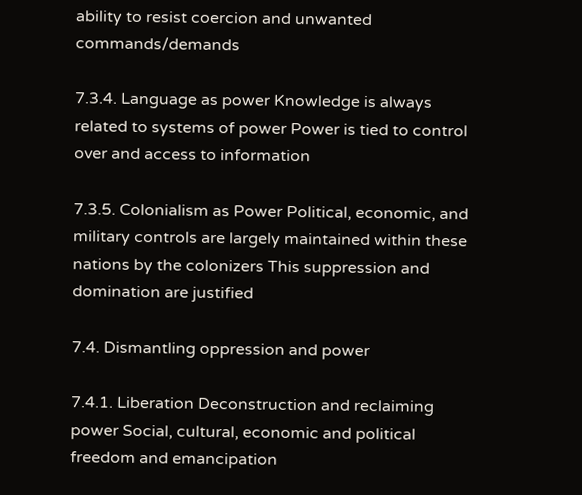ability to resist coercion and unwanted commands/demands

7.3.4. Language as power Knowledge is always related to systems of power Power is tied to control over and access to information

7.3.5. Colonialism as Power Political, economic, and military controls are largely maintained within these nations by the colonizers This suppression and domination are justified

7.4. Dismantling oppression and power

7.4.1. Liberation Deconstruction and reclaiming power Social, cultural, economic and political freedom and emancipation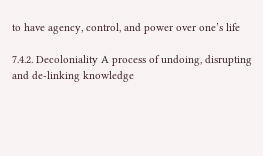to have agency, control, and power over one’s life

7.4.2. Decoloniality A process of undoing, disrupting and de-linking knowledge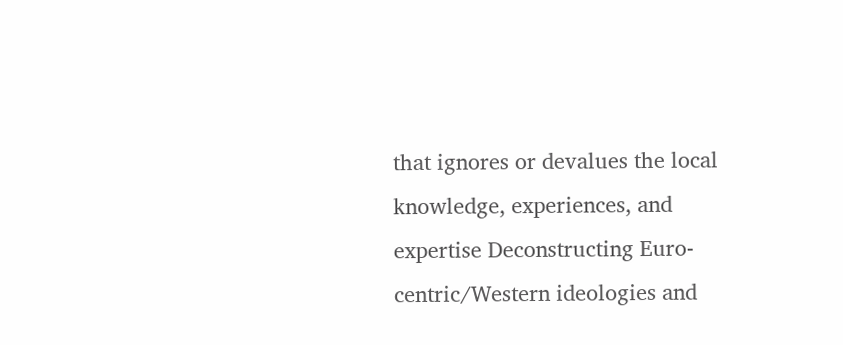that ignores or devalues the local knowledge, experiences, and expertise Deconstructing Euro-centric/Western ideologies and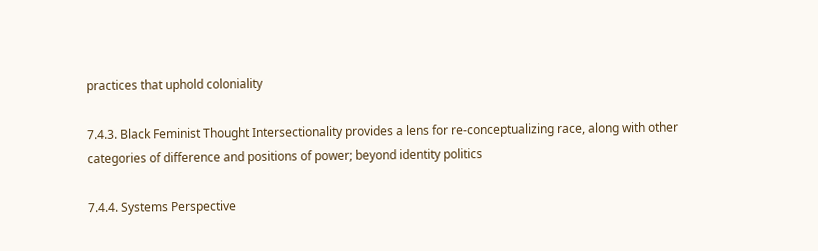practices that uphold coloniality

7.4.3. Black Feminist Thought Intersectionality provides a lens for re-conceptualizing race, along with other categories of difference and positions of power; beyond identity politics

7.4.4. Systems Perspective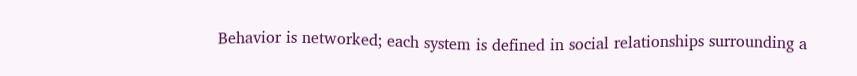Behavior is networked; each system is defined in social relationships surrounding a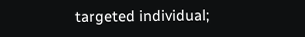targeted individual;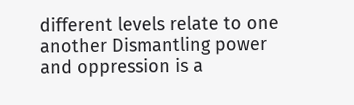different levels relate to one another Dismantling power and oppression is a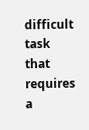difficult task that requires a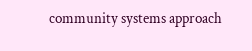community systems approach